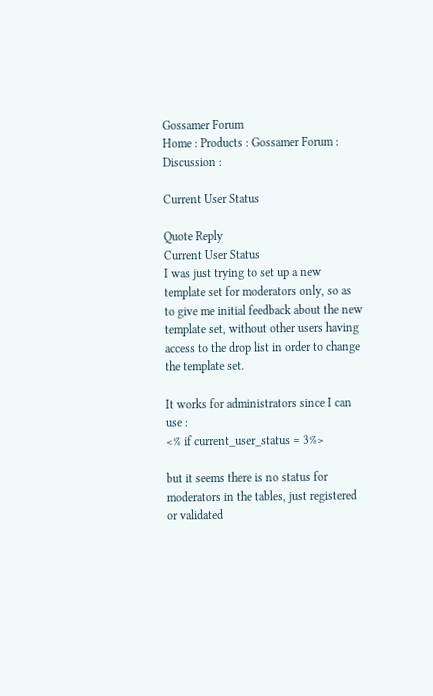Gossamer Forum
Home : Products : Gossamer Forum : Discussion :

Current User Status

Quote Reply
Current User Status
I was just trying to set up a new template set for moderators only, so as to give me initial feedback about the new template set, without other users having access to the drop list in order to change the template set.

It works for administrators since I can use :
<% if current_user_status = 3%>

but it seems there is no status for moderators in the tables, just registered or validated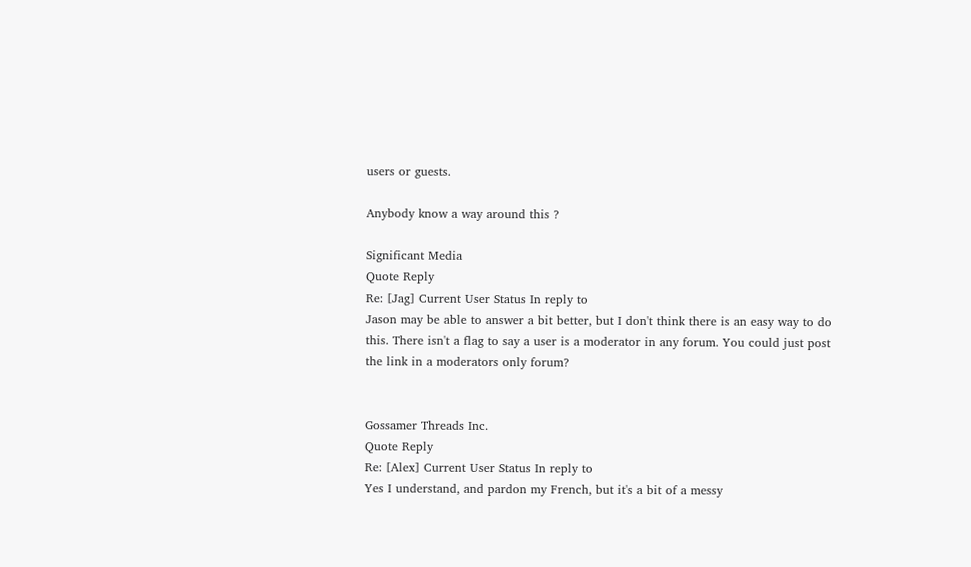users or guests.

Anybody know a way around this ?

Significant Media
Quote Reply
Re: [Jag] Current User Status In reply to
Jason may be able to answer a bit better, but I don't think there is an easy way to do this. There isn't a flag to say a user is a moderator in any forum. You could just post the link in a moderators only forum?


Gossamer Threads Inc.
Quote Reply
Re: [Alex] Current User Status In reply to
Yes I understand, and pardon my French, but it's a bit of a messy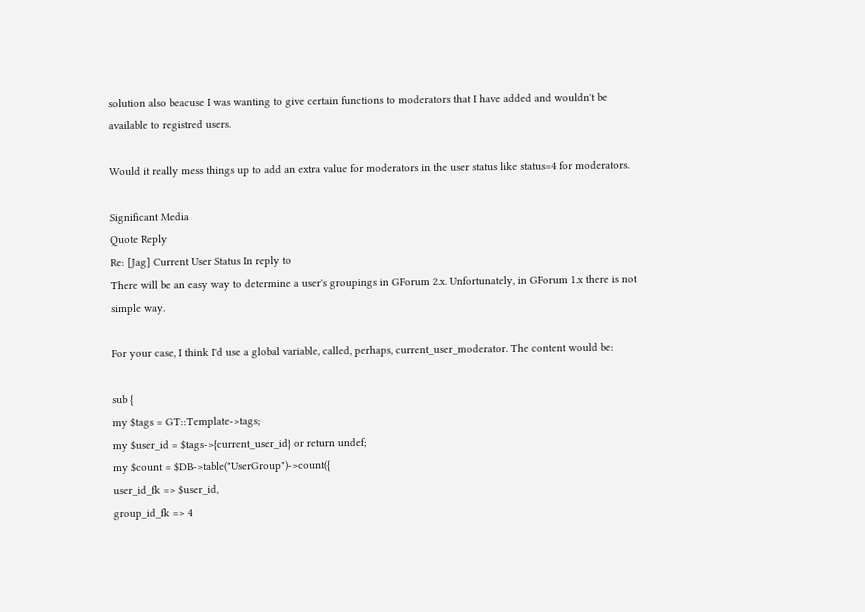solution also beacuse I was wanting to give certain functions to moderators that I have added and wouldn't be available to registred users.

Would it really mess things up to add an extra value for moderators in the user status like status=4 for moderators.

Significant Media
Quote Reply
Re: [Jag] Current User Status In reply to
There will be an easy way to determine a user's groupings in GForum 2.x. Unfortunately, in GForum 1.x there is not simple way.

For your case, I think I'd use a global variable, called, perhaps, current_user_moderator. The content would be:

sub {
my $tags = GT::Template->tags;
my $user_id = $tags->{current_user_id} or return undef;
my $count = $DB->table("UserGroup")->count({
user_id_fk => $user_id,
group_id_fk => 4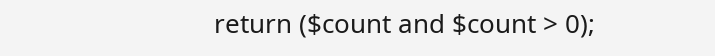return ($count and $count > 0);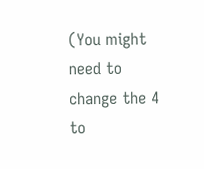(You might need to change the 4 to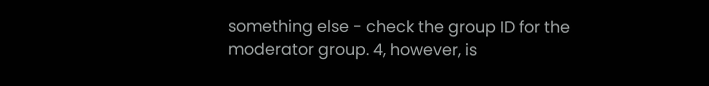something else - check the group ID for the moderator group. 4, however, is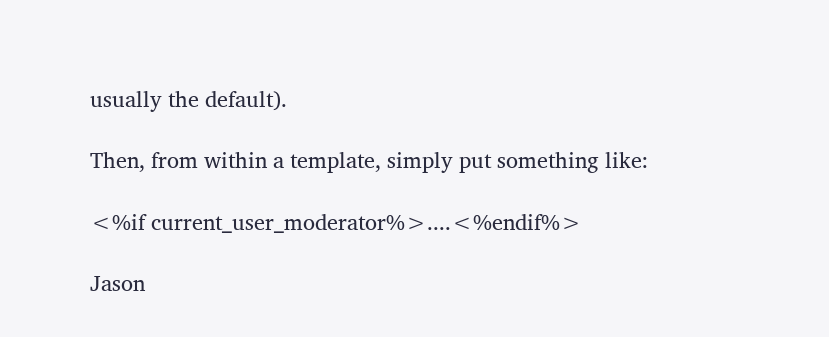usually the default).

Then, from within a template, simply put something like:

<%if current_user_moderator%>....<%endif%>

Jason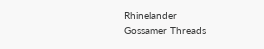Rhinelander
Gossamer Threads